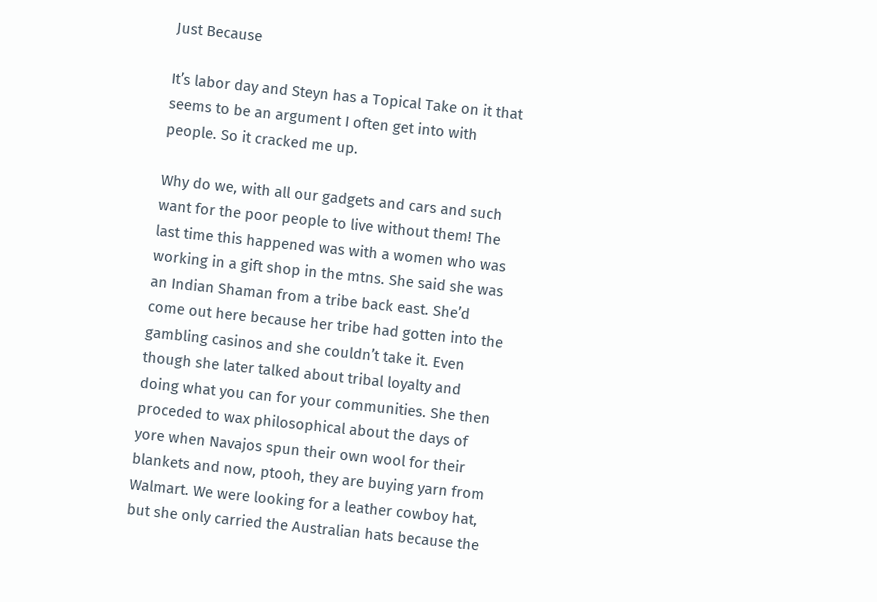Just Because

It’s labor day and Steyn has a Topical Take on it that seems to be an argument I often get into with people. So it cracked me up.

Why do we, with all our gadgets and cars and such want for the poor people to live without them! The last time this happened was with a women who was working in a gift shop in the mtns. She said she was an Indian Shaman from a tribe back east. She’d come out here because her tribe had gotten into the gambling casinos and she couldn’t take it. Even though she later talked about tribal loyalty and doing what you can for your communities. She then proceded to wax philosophical about the days of yore when Navajos spun their own wool for their blankets and now, ptooh, they are buying yarn from Walmart. We were looking for a leather cowboy hat, but she only carried the Australian hats because the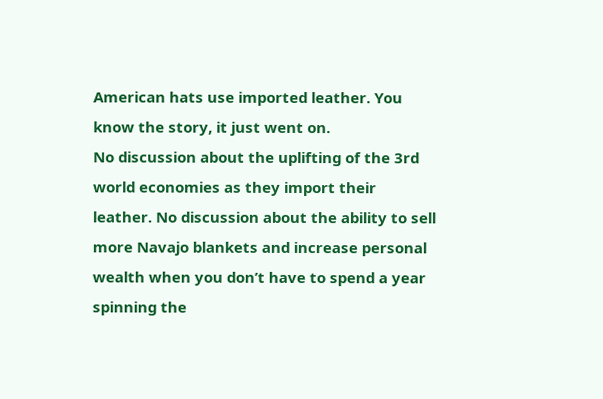American hats use imported leather. You know the story, it just went on.
No discussion about the uplifting of the 3rd world economies as they import their leather. No discussion about the ability to sell more Navajo blankets and increase personal wealth when you don’t have to spend a year spinning the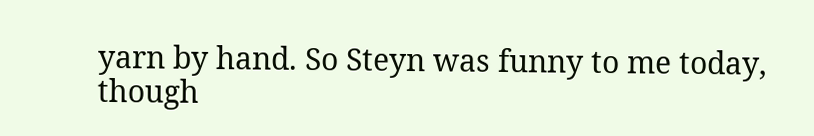yarn by hand. So Steyn was funny to me today, though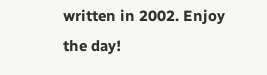written in 2002. Enjoy the day!